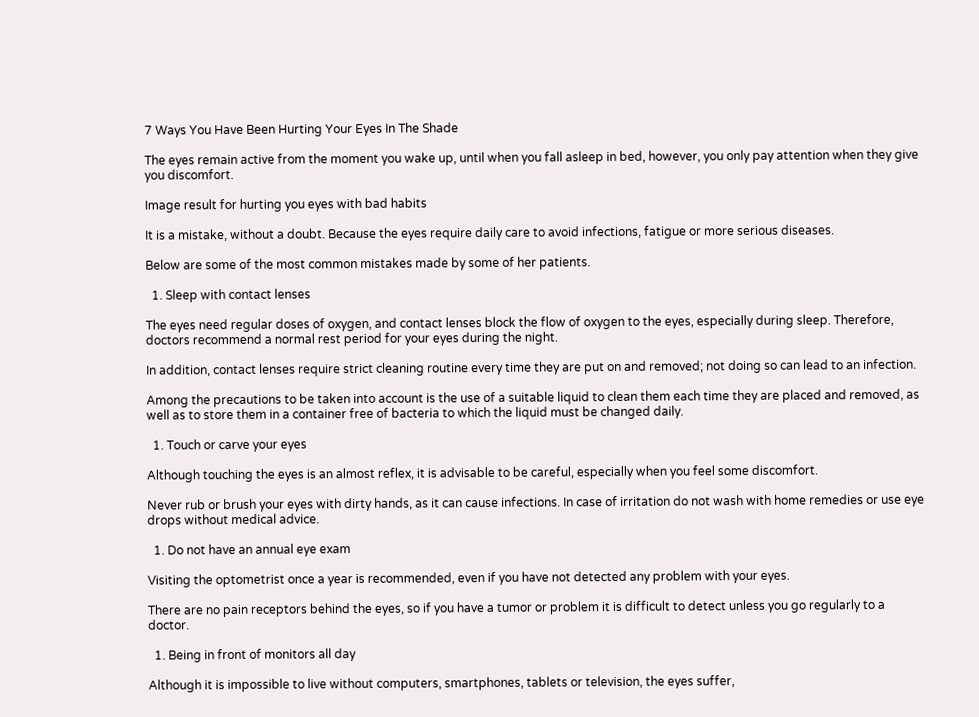7 Ways You Have Been Hurting Your Eyes In The Shade

The eyes remain active from the moment you wake up, until when you fall asleep in bed, however, you only pay attention when they give you discomfort.

Image result for hurting you eyes with bad habits

It is a mistake, without a doubt. Because the eyes require daily care to avoid infections, fatigue or more serious diseases.

Below are some of the most common mistakes made by some of her patients.

  1. Sleep with contact lenses

The eyes need regular doses of oxygen, and contact lenses block the flow of oxygen to the eyes, especially during sleep. Therefore, doctors recommend a normal rest period for your eyes during the night.

In addition, contact lenses require strict cleaning routine every time they are put on and removed; not doing so can lead to an infection.

Among the precautions to be taken into account is the use of a suitable liquid to clean them each time they are placed and removed, as well as to store them in a container free of bacteria to which the liquid must be changed daily.

  1. Touch or carve your eyes

Although touching the eyes is an almost reflex, it is advisable to be careful, especially when you feel some discomfort.

Never rub or brush your eyes with dirty hands, as it can cause infections. In case of irritation do not wash with home remedies or use eye drops without medical advice.

  1. Do not have an annual eye exam

Visiting the optometrist once a year is recommended, even if you have not detected any problem with your eyes.

There are no pain receptors behind the eyes, so if you have a tumor or problem it is difficult to detect unless you go regularly to a doctor.

  1. Being in front of monitors all day

Although it is impossible to live without computers, smartphones, tablets or television, the eyes suffer,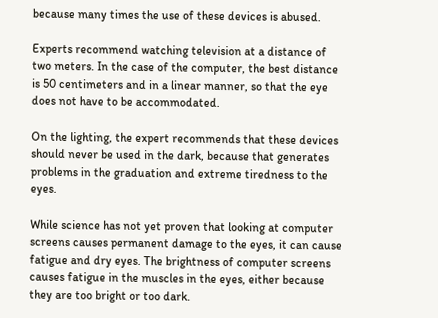because many times the use of these devices is abused.

Experts recommend watching television at a distance of two meters. In the case of the computer, the best distance is 50 centimeters and in a linear manner, so that the eye does not have to be accommodated.

On the lighting, the expert recommends that these devices should never be used in the dark, because that generates problems in the graduation and extreme tiredness to the eyes.

While science has not yet proven that looking at computer screens causes permanent damage to the eyes, it can cause fatigue and dry eyes. The brightness of computer screens causes fatigue in the muscles in the eyes, either because they are too bright or too dark.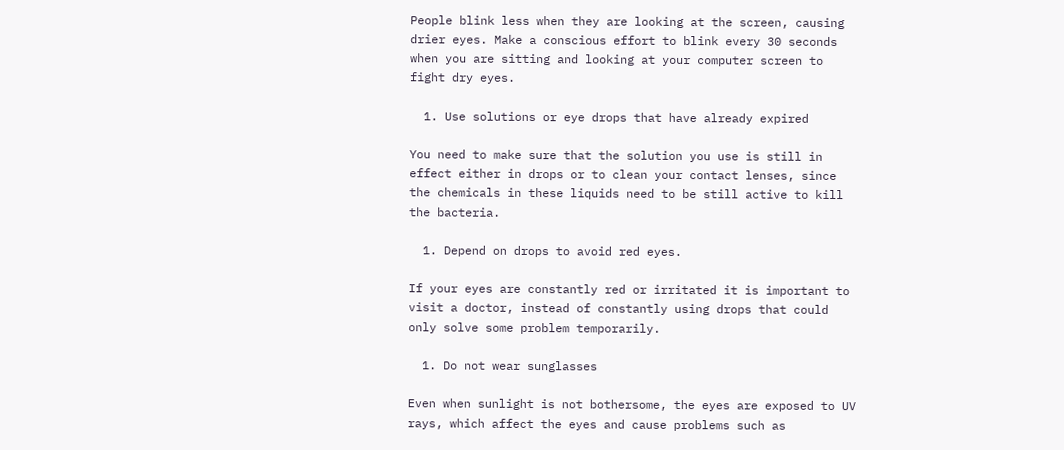People blink less when they are looking at the screen, causing drier eyes. Make a conscious effort to blink every 30 seconds when you are sitting and looking at your computer screen to fight dry eyes.

  1. Use solutions or eye drops that have already expired

You need to make sure that the solution you use is still in effect either in drops or to clean your contact lenses, since the chemicals in these liquids need to be still active to kill the bacteria.

  1. Depend on drops to avoid red eyes.

If your eyes are constantly red or irritated it is important to visit a doctor, instead of constantly using drops that could only solve some problem temporarily.

  1. Do not wear sunglasses

Even when sunlight is not bothersome, the eyes are exposed to UV rays, which affect the eyes and cause problems such as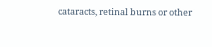cataracts, retinal burns or other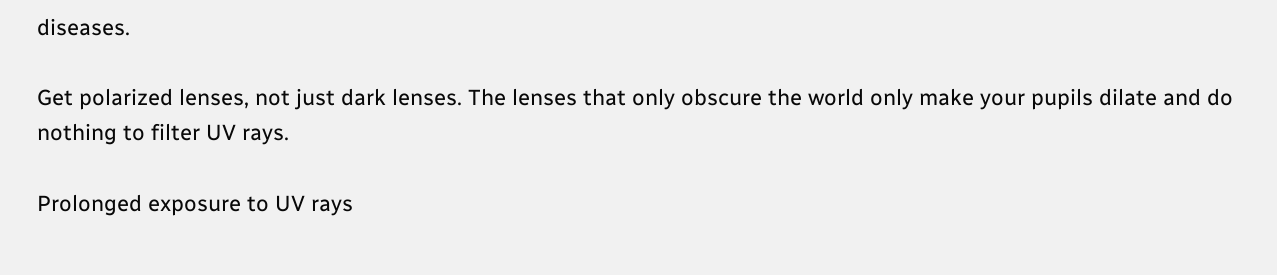diseases.

Get polarized lenses, not just dark lenses. The lenses that only obscure the world only make your pupils dilate and do nothing to filter UV rays.

Prolonged exposure to UV rays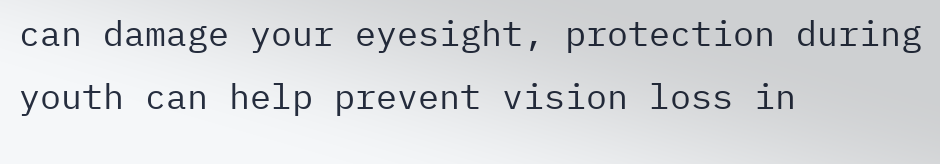can damage your eyesight, protection during youth can help prevent vision loss in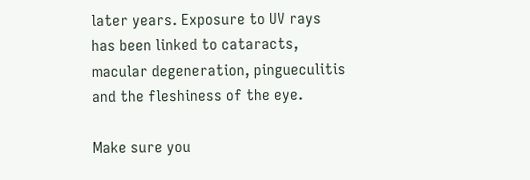later years. Exposure to UV rays has been linked to cataracts, macular degeneration, pingueculitis and the fleshiness of the eye.

Make sure you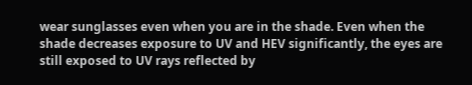wear sunglasses even when you are in the shade. Even when the shade decreases exposure to UV and HEV significantly, the eyes are still exposed to UV rays reflected by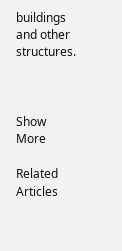buildings and other structures.



Show More

Related Articles